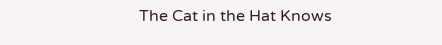The Cat in the Hat Knows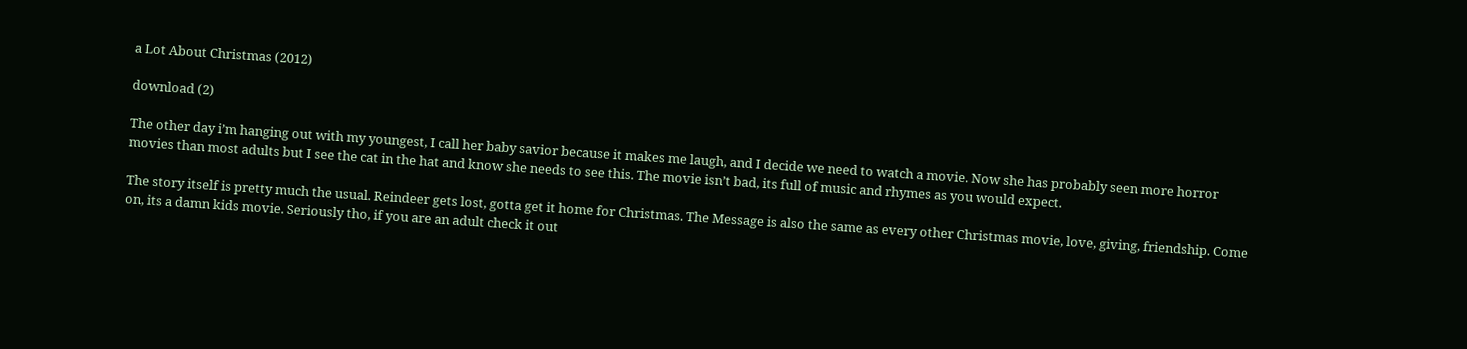a Lot About Christmas (2012)

download (2)

The other day i’m hanging out with my youngest, I call her baby savior because it makes me laugh, and I decide we need to watch a movie. Now she has probably seen more horror movies than most adults but I see the cat in the hat and know she needs to see this. The movie isn’t bad, its full of music and rhymes as you would expect.

The story itself is pretty much the usual. Reindeer gets lost, gotta get it home for Christmas. The Message is also the same as every other Christmas movie, love, giving, friendship. Come on, its a damn kids movie. Seriously tho, if you are an adult check it out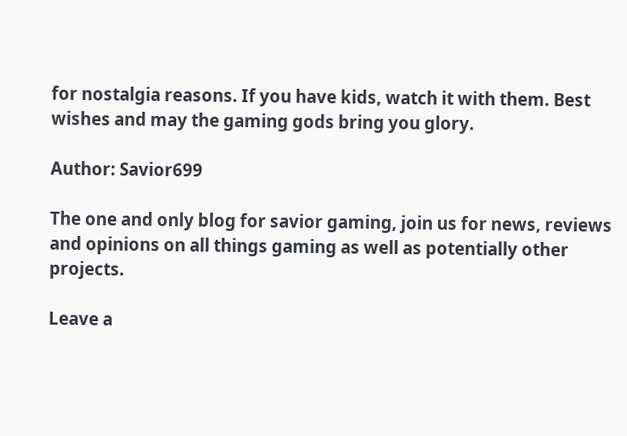for nostalgia reasons. If you have kids, watch it with them. Best wishes and may the gaming gods bring you glory.

Author: Savior699

The one and only blog for savior gaming, join us for news, reviews and opinions on all things gaming as well as potentially other projects.

Leave a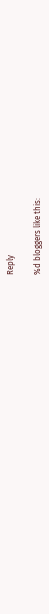Reply

%d bloggers like this: